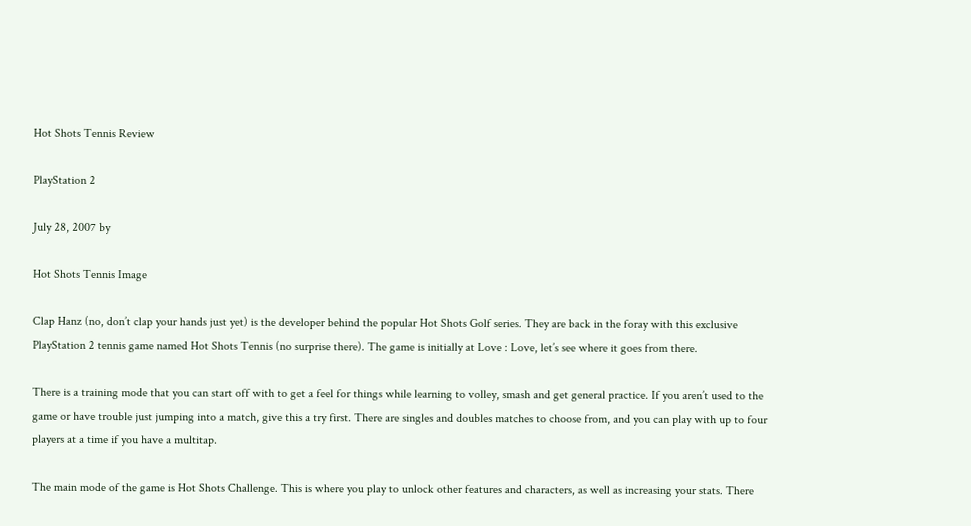Hot Shots Tennis Review

PlayStation 2

July 28, 2007 by

Hot Shots Tennis Image

Clap Hanz (no, don’t clap your hands just yet) is the developer behind the popular Hot Shots Golf series. They are back in the foray with this exclusive PlayStation 2 tennis game named Hot Shots Tennis (no surprise there). The game is initially at Love : Love, let’s see where it goes from there.

There is a training mode that you can start off with to get a feel for things while learning to volley, smash and get general practice. If you aren’t used to the game or have trouble just jumping into a match, give this a try first. There are singles and doubles matches to choose from, and you can play with up to four players at a time if you have a multitap.

The main mode of the game is Hot Shots Challenge. This is where you play to unlock other features and characters, as well as increasing your stats. There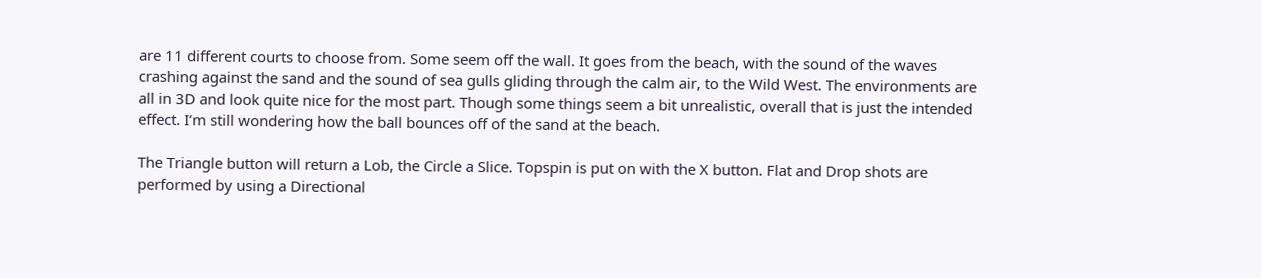are 11 different courts to choose from. Some seem off the wall. It goes from the beach, with the sound of the waves crashing against the sand and the sound of sea gulls gliding through the calm air, to the Wild West. The environments are all in 3D and look quite nice for the most part. Though some things seem a bit unrealistic, overall that is just the intended effect. I’m still wondering how the ball bounces off of the sand at the beach.

The Triangle button will return a Lob, the Circle a Slice. Topspin is put on with the X button. Flat and Drop shots are performed by using a Directional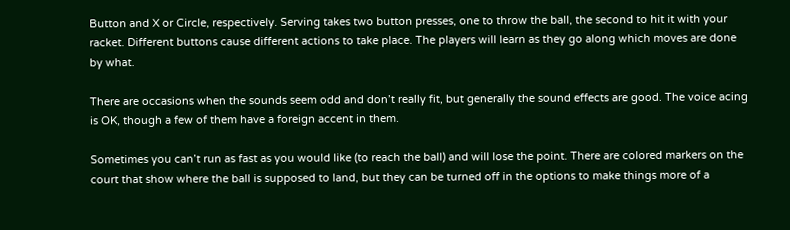Button and X or Circle, respectively. Serving takes two button presses, one to throw the ball, the second to hit it with your racket. Different buttons cause different actions to take place. The players will learn as they go along which moves are done by what.

There are occasions when the sounds seem odd and don’t really fit, but generally the sound effects are good. The voice acing is OK, though a few of them have a foreign accent in them.

Sometimes you can’t run as fast as you would like (to reach the ball) and will lose the point. There are colored markers on the court that show where the ball is supposed to land, but they can be turned off in the options to make things more of a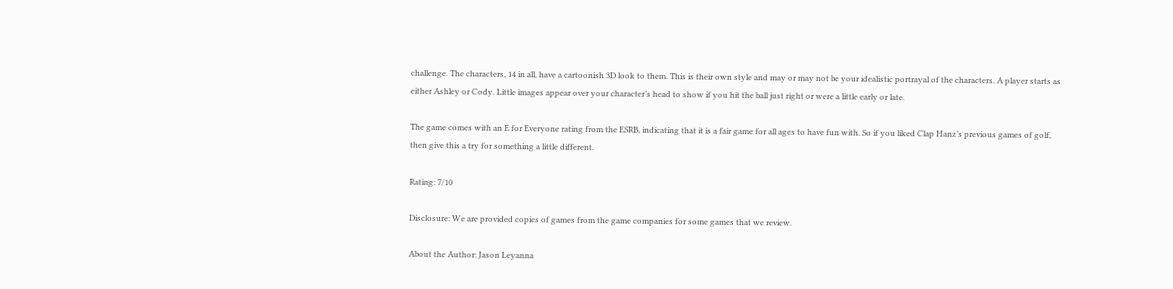challenge. The characters, 14 in all, have a cartoonish 3D look to them. This is their own style and may or may not be your idealistic portrayal of the characters. A player starts as either Ashley or Cody. Little images appear over your character’s head to show if you hit the ball just right or were a little early or late.

The game comes with an E for Everyone rating from the ESRB, indicating that it is a fair game for all ages to have fun with. So if you liked Clap Hanz’s previous games of golf, then give this a try for something a little different.

Rating: 7/10

Disclosure: We are provided copies of games from the game companies for some games that we review.

About the Author: Jason Leyanna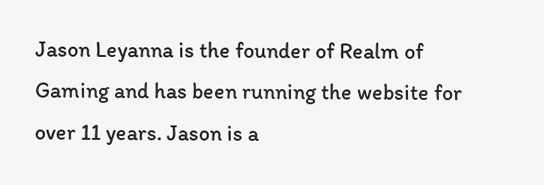Jason Leyanna is the founder of Realm of Gaming and has been running the website for over 11 years. Jason is a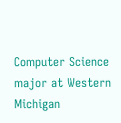Computer Science major at Western Michigan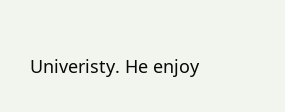Univeristy. He enjoy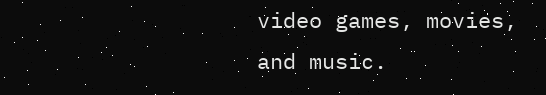video games, movies, and music.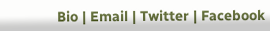Bio | Email | Twitter | Facebook